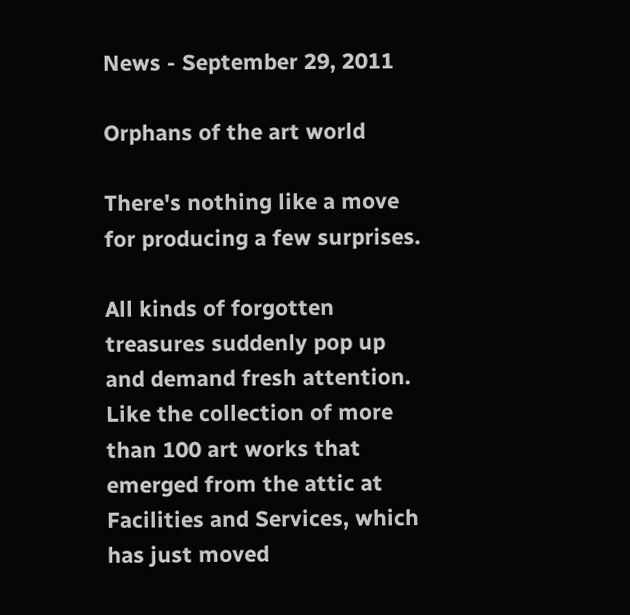News - September 29, 2011

Orphans of the art world

There's nothing like a move for producing a few surprises.

All kinds of forgotten treasures suddenly pop up and demand fresh attention. Like the collection of more than 100 art works that emerged from the attic at Facilities and Services, which has just moved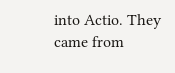into Actio. They came from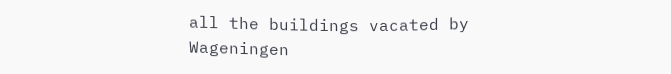all the buildings vacated by Wageningen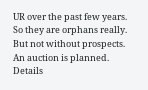UR over the past few years. So they are orphans really. But not without prospects. An auction is planned. Details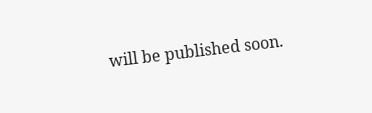will be published soon.